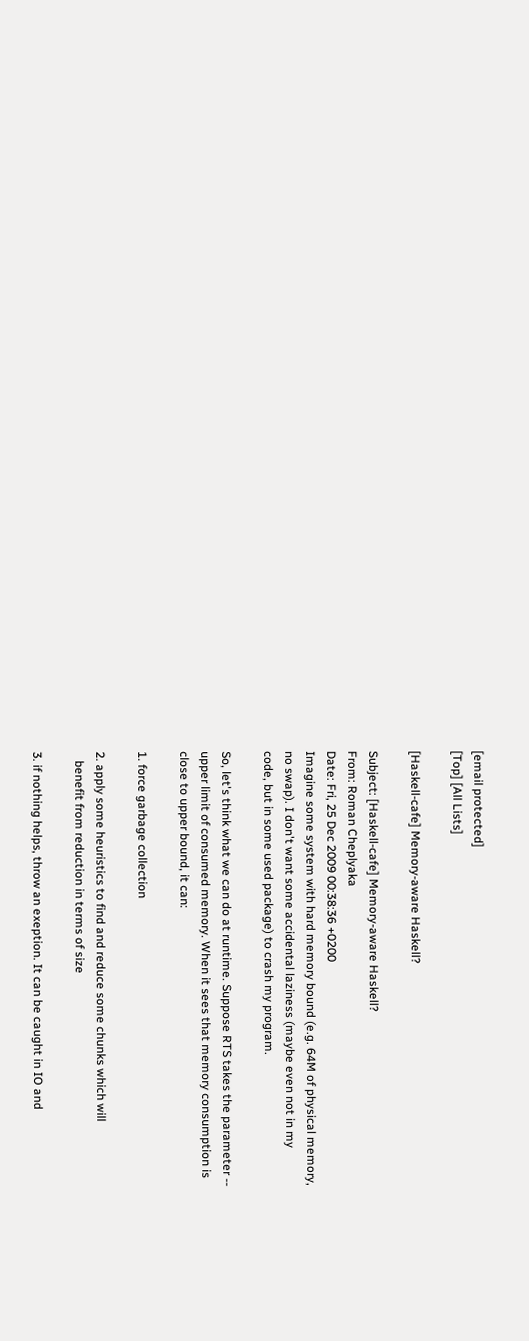[email protected]
[Top] [All Lists]

[Haskell-cafe] Memory-aware Haskell?

Subject: [Haskell-cafe] Memory-aware Haskell?
From: Roman Cheplyaka
Date: Fri, 25 Dec 2009 00:38:36 +0200
Imagine some system with hard memory bound (e.g. 64M of physical memory,
no swap). I don't want some accidental laziness (maybe even not in my
code, but in some used package) to crash my program.

So, let's think what we can do at runtime. Suppose RTS takes the parameter --
upper limit of consumed memory. When it sees that memory consumption is
close to upper bound, it can:

1. force garbage collection

2. apply some heuristics to find and reduce some chunks which will
   benefit from reduction in terms of size

3. if nothing helps, throw an exeption. It can be caught in IO and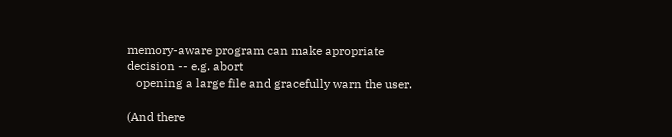memory-aware program can make apropriate decision -- e.g. abort
   opening a large file and gracefully warn the user.

(And there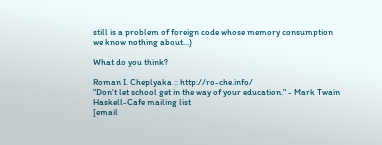still is a problem of foreign code whose memory consumption
we know nothing about...)

What do you think?

Roman I. Cheplyaka :: http://ro-che.info/
"Don't let school get in the way of your education." - Mark Twain
Haskell-Cafe mailing list
[email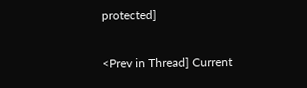protected]

<Prev in Thread] Current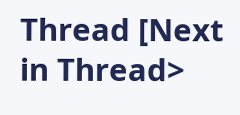Thread [Next in Thread>